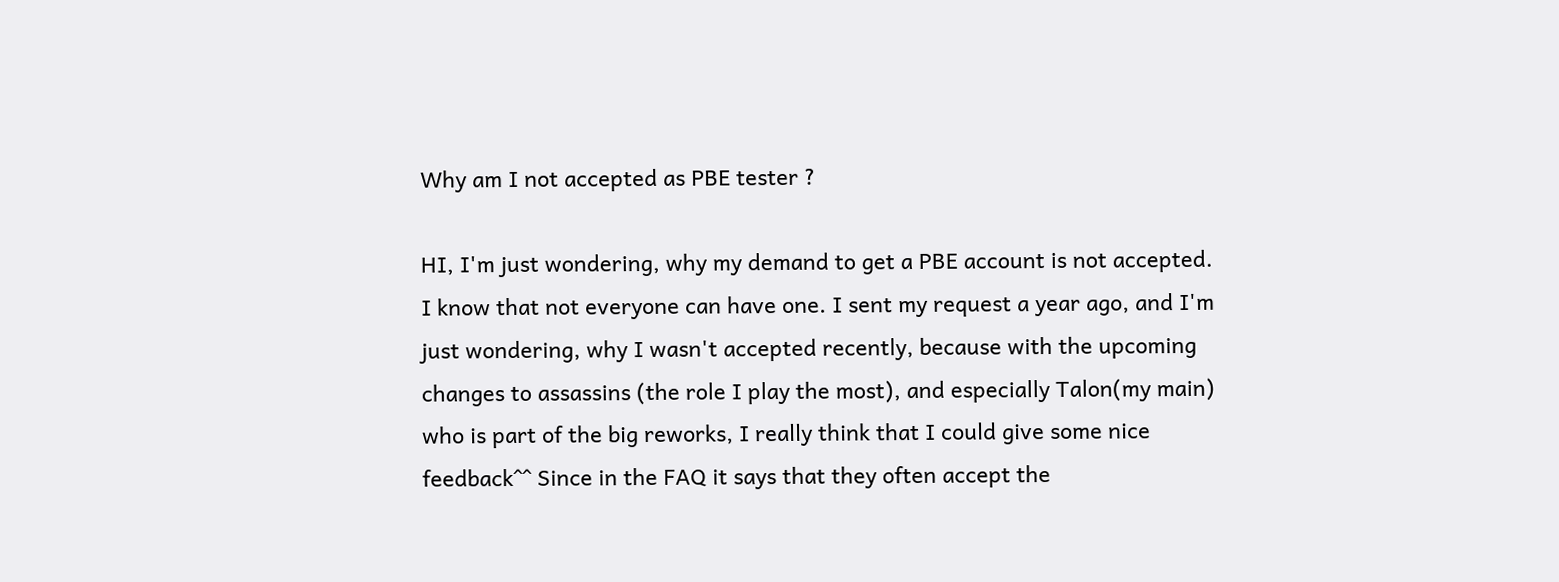Why am I not accepted as PBE tester ?

HI, I'm just wondering, why my demand to get a PBE account is not accepted. I know that not everyone can have one. I sent my request a year ago, and I'm just wondering, why I wasn't accepted recently, because with the upcoming changes to assassins (the role I play the most), and especially Talon(my main) who is part of the big reworks, I really think that I could give some nice feedback^^ Since in the FAQ it says that they often accept the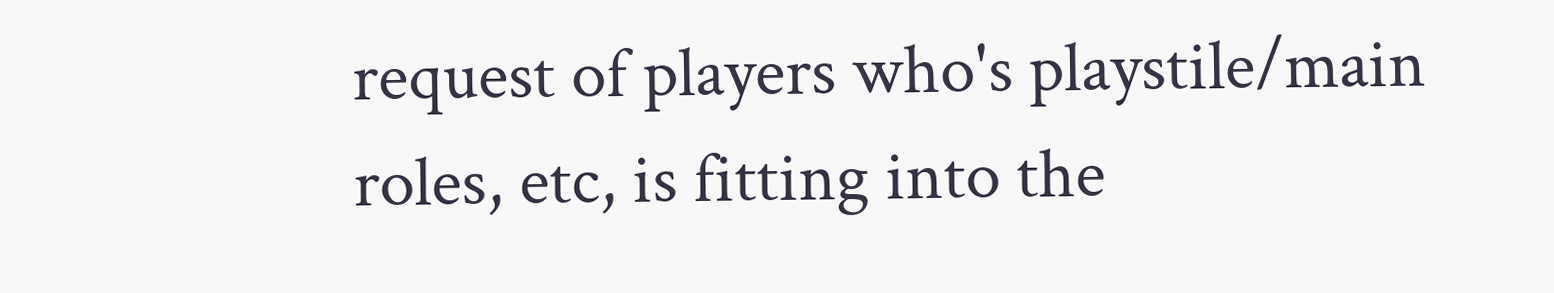request of players who's playstile/main roles, etc, is fitting into the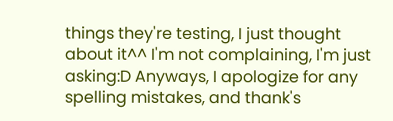things they're testing, I just thought about it^^ I'm not complaining, I'm just asking:D Anyways, I apologize for any spelling mistakes, and thank's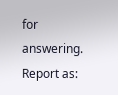for answering.
Report as: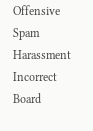Offensive Spam Harassment Incorrect Board